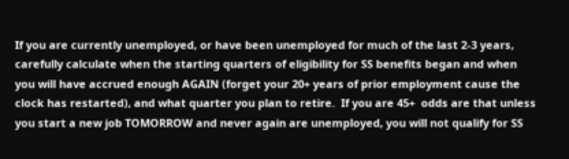If you are currently unemployed, or have been unemployed for much of the last 2-3 years,  carefully calculate when the starting quarters of eligibility for SS benefits began and when you will have accrued enough AGAIN (forget your 20+ years of prior employment cause the clock has restarted), and what quarter you plan to retire.  If you are 45+  odds are that unless you start a new job TOMORROW and never again are unemployed, you will not qualify for SS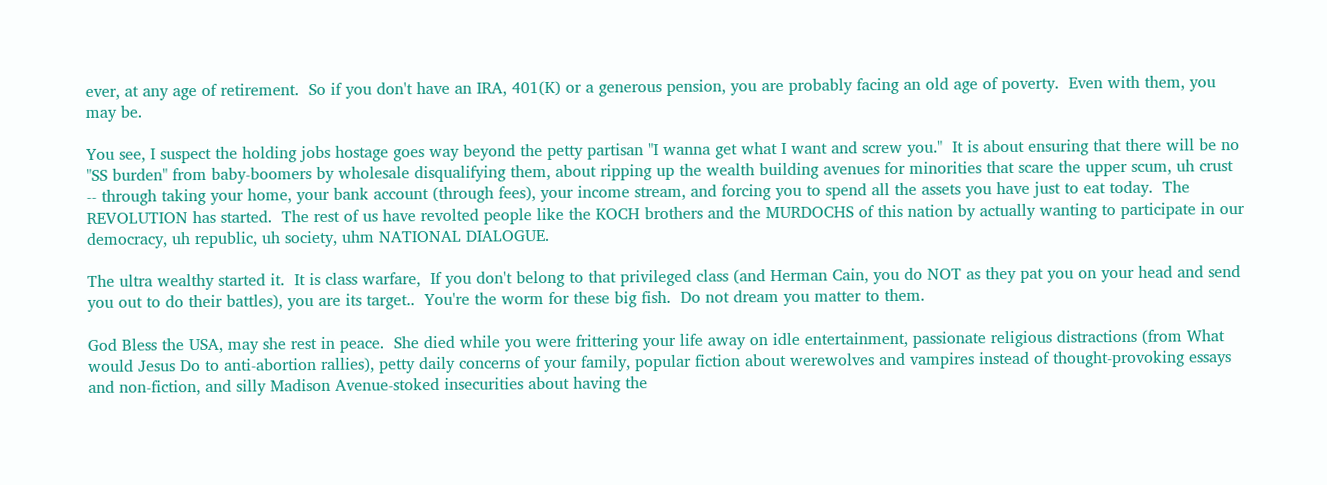ever, at any age of retirement.  So if you don't have an IRA, 401(K) or a generous pension, you are probably facing an old age of poverty.  Even with them, you may be.

You see, I suspect the holding jobs hostage goes way beyond the petty partisan "I wanna get what I want and screw you."  It is about ensuring that there will be no "SS burden" from baby-boomers by wholesale disqualifying them, about ripping up the wealth building avenues for minorities that scare the upper scum, uh crust -- through taking your home, your bank account (through fees), your income stream, and forcing you to spend all the assets you have just to eat today.  The REVOLUTION has started.  The rest of us have revolted people like the KOCH brothers and the MURDOCHS of this nation by actually wanting to participate in our democracy, uh republic, uh society, uhm NATIONAL DIALOGUE.

The ultra wealthy started it.  It is class warfare,  If you don't belong to that privileged class (and Herman Cain, you do NOT as they pat you on your head and send you out to do their battles), you are its target..  You're the worm for these big fish.  Do not dream you matter to them.

God Bless the USA, may she rest in peace.  She died while you were frittering your life away on idle entertainment, passionate religious distractions (from What would Jesus Do to anti-abortion rallies), petty daily concerns of your family, popular fiction about werewolves and vampires instead of thought-provoking essays and non-fiction, and silly Madison Avenue-stoked insecurities about having the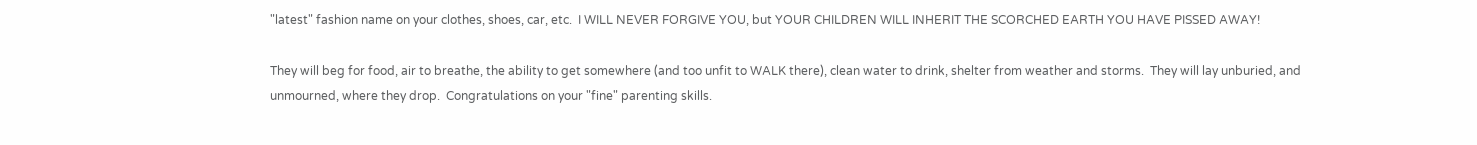"latest" fashion name on your clothes, shoes, car, etc.  I WILL NEVER FORGIVE YOU, but YOUR CHILDREN WILL INHERIT THE SCORCHED EARTH YOU HAVE PISSED AWAY!

They will beg for food, air to breathe, the ability to get somewhere (and too unfit to WALK there), clean water to drink, shelter from weather and storms.  They will lay unburied, and unmourned, where they drop.  Congratulations on your "fine" parenting skills.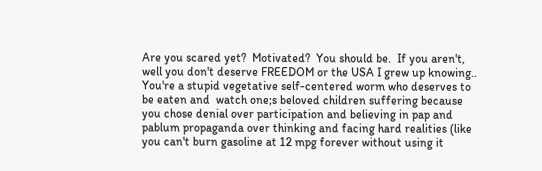Are you scared yet?  Motivated?  You should be.  If you aren't, well you don't deserve FREEDOM or the USA I grew up knowing.. You're a stupid vegetative self-centered worm who deserves to be eaten and  watch one;s beloved children suffering because you chose denial over participation and believing in pap and pablum propaganda over thinking and facing hard realities (like you can't burn gasoline at 12 mpg forever without using it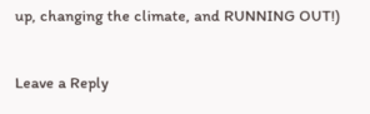up, changing the climate, and RUNNING OUT!)


Leave a Reply